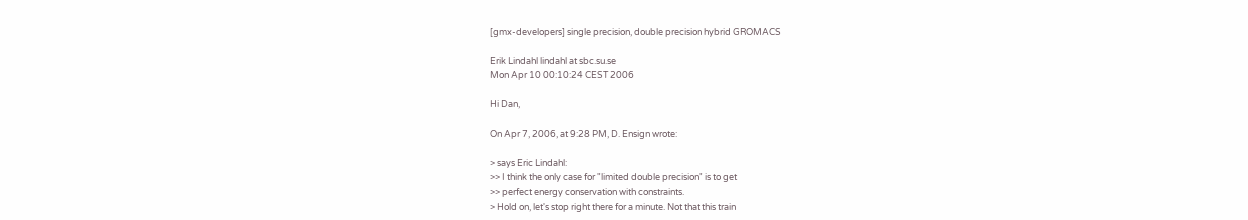[gmx-developers] single precision, double precision hybrid GROMACS

Erik Lindahl lindahl at sbc.su.se
Mon Apr 10 00:10:24 CEST 2006

Hi Dan,

On Apr 7, 2006, at 9:28 PM, D. Ensign wrote:

> says Eric Lindahl:
>> I think the only case for "limited double precision" is to get
>> perfect energy conservation with constraints.
> Hold on, let's stop right there for a minute. Not that this train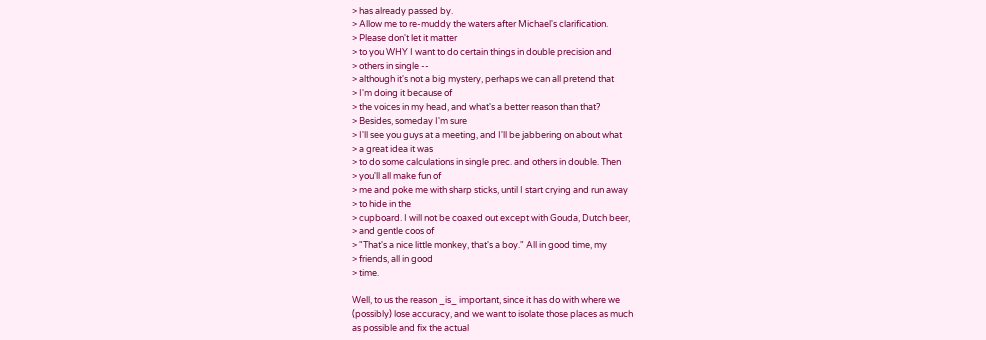> has already passed by.
> Allow me to re-muddy the waters after Michael's clarification.
> Please don't let it matter
> to you WHY I want to do certain things in double precision and
> others in single --
> although it's not a big mystery, perhaps we can all pretend that
> I'm doing it because of
> the voices in my head, and what's a better reason than that?
> Besides, someday I'm sure
> I'll see you guys at a meeting, and I'll be jabbering on about what
> a great idea it was
> to do some calculations in single prec. and others in double. Then
> you'll all make fun of
> me and poke me with sharp sticks, until I start crying and run away
> to hide in the
> cupboard. I will not be coaxed out except with Gouda, Dutch beer,
> and gentle coos of
> "That's a nice little monkey, that's a boy." All in good time, my
> friends, all in good
> time.

Well, to us the reason _is_ important, since it has do with where we
(possibly) lose accuracy, and we want to isolate those places as much
as possible and fix the actual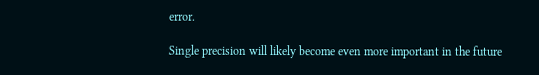error.

Single precision will likely become even more important in the future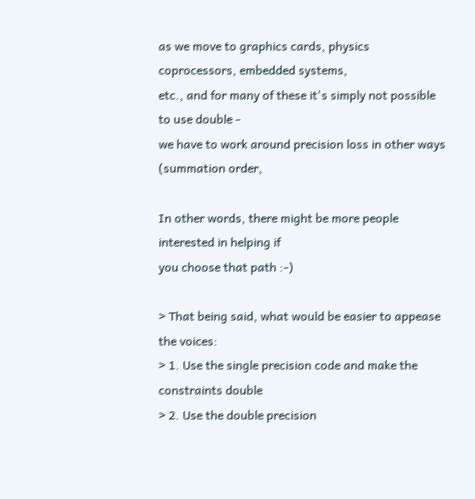as we move to graphics cards, physics coprocessors, embedded systems,
etc., and for many of these it's simply not possible to use double -
we have to work around precision loss in other ways (summation order,

In other words, there might be more people interested in helping if
you choose that path :-)

> That being said, what would be easier to appease the voices:
> 1. Use the single precision code and make the constraints double
> 2. Use the double precision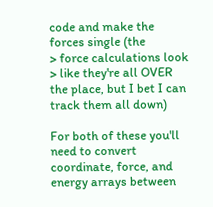code and make the forces single (the
> force calculations look
> like they're all OVER the place, but I bet I can track them all down)

For both of these you'll need to convert coordinate, force, and
energy arrays between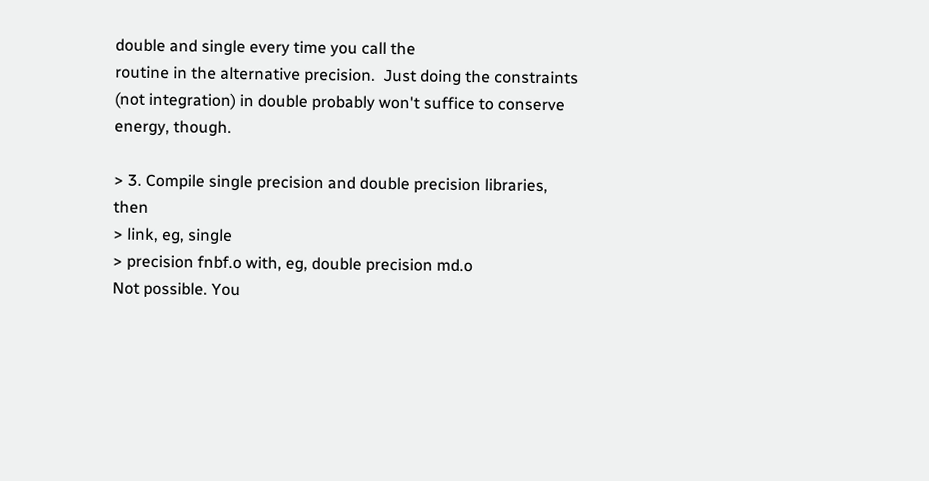double and single every time you call the
routine in the alternative precision.  Just doing the constraints
(not integration) in double probably won't suffice to conserve
energy, though.

> 3. Compile single precision and double precision libraries, then
> link, eg, single
> precision fnbf.o with, eg, double precision md.o
Not possible. You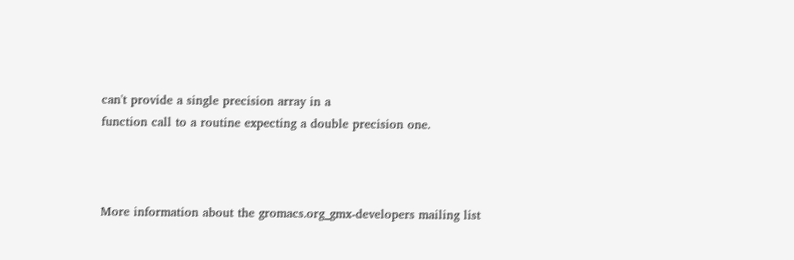can't provide a single precision array in a
function call to a routine expecting a double precision one.



More information about the gromacs.org_gmx-developers mailing list